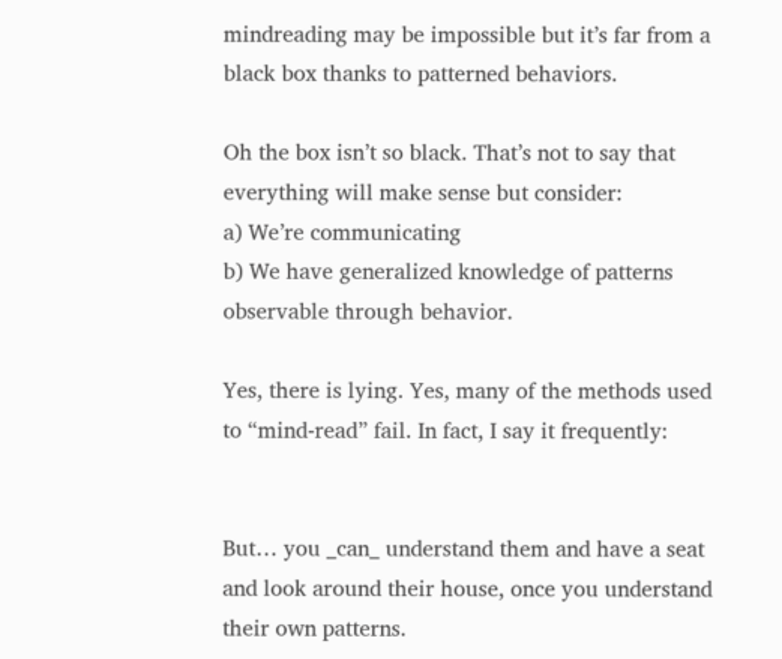mindreading may be impossible but it’s far from a black box thanks to patterned behaviors.

Oh the box isn’t so black. That’s not to say that everything will make sense but consider:
a) We’re communicating
b) We have generalized knowledge of patterns observable through behavior.

Yes, there is lying. Yes, many of the methods used to “mind-read” fail. In fact, I say it frequently:


But… you _can_ understand them and have a seat and look around their house, once you understand their own patterns.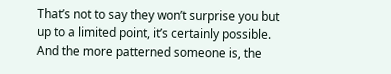That’s not to say they won’t surprise you but up to a limited point, it’s certainly possible. And the more patterned someone is, the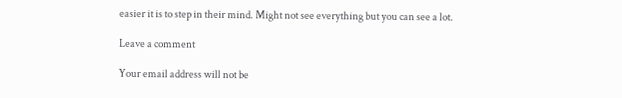easier it is to step in their mind. Might not see everything but you can see a lot.

Leave a comment

Your email address will not be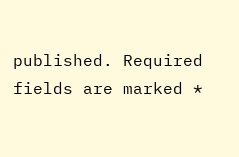published. Required fields are marked *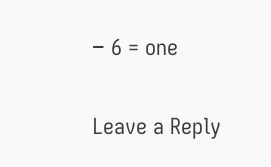− 6 = one

Leave a Reply